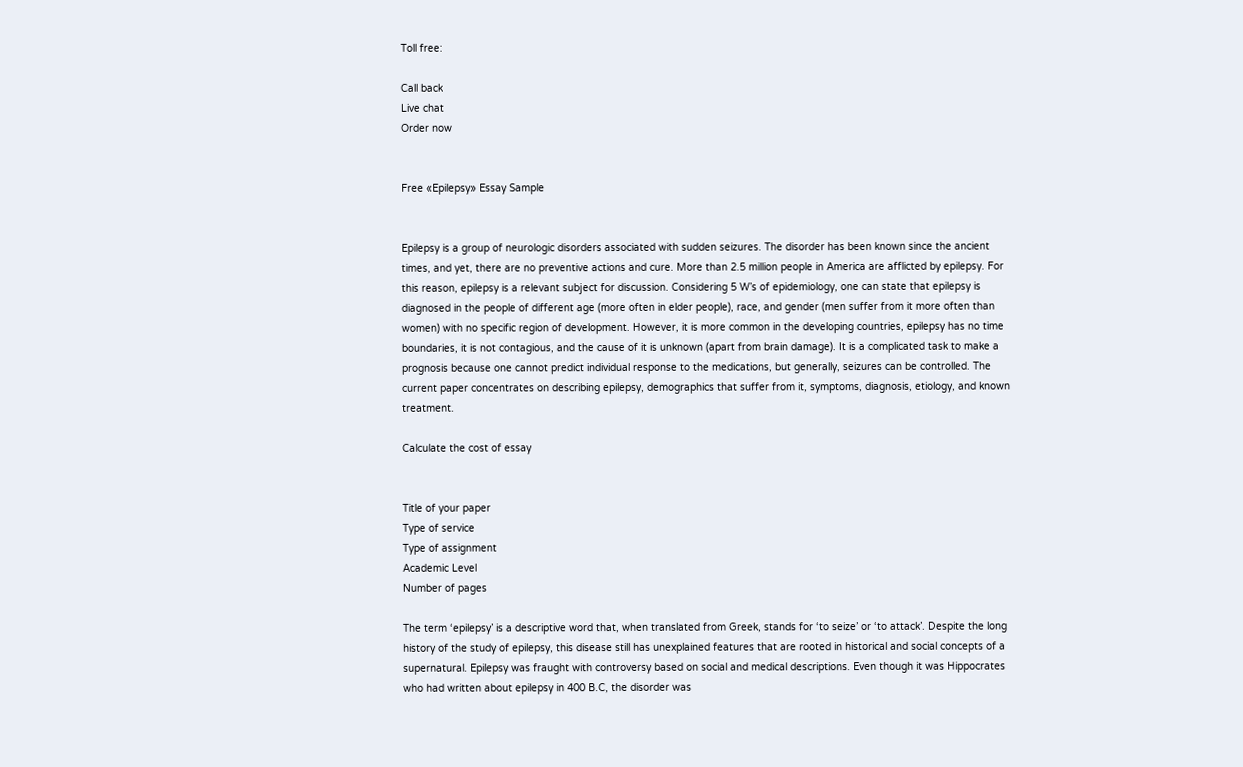Toll free:

Call back
Live chat
Order now


Free «Epilepsy» Essay Sample


Epilepsy is a group of neurologic disorders associated with sudden seizures. The disorder has been known since the ancient times, and yet, there are no preventive actions and cure. More than 2.5 million people in America are afflicted by epilepsy. For this reason, epilepsy is a relevant subject for discussion. Considering 5 W’s of epidemiology, one can state that epilepsy is diagnosed in the people of different age (more often in elder people), race, and gender (men suffer from it more often than women) with no specific region of development. However, it is more common in the developing countries, epilepsy has no time boundaries, it is not contagious, and the cause of it is unknown (apart from brain damage). It is a complicated task to make a prognosis because one cannot predict individual response to the medications, but generally, seizures can be controlled. The current paper concentrates on describing epilepsy, demographics that suffer from it, symptoms, diagnosis, etiology, and known treatment.

Calculate the cost of essay


Title of your paper
Type of service
Type of assignment
Academic Level
Number of pages

The term ‘epilepsy’ is a descriptive word that, when translated from Greek, stands for ‘to seize’ or ‘to attack’. Despite the long history of the study of epilepsy, this disease still has unexplained features that are rooted in historical and social concepts of a supernatural. Epilepsy was fraught with controversy based on social and medical descriptions. Even though it was Hippocrates who had written about epilepsy in 400 B.C, the disorder was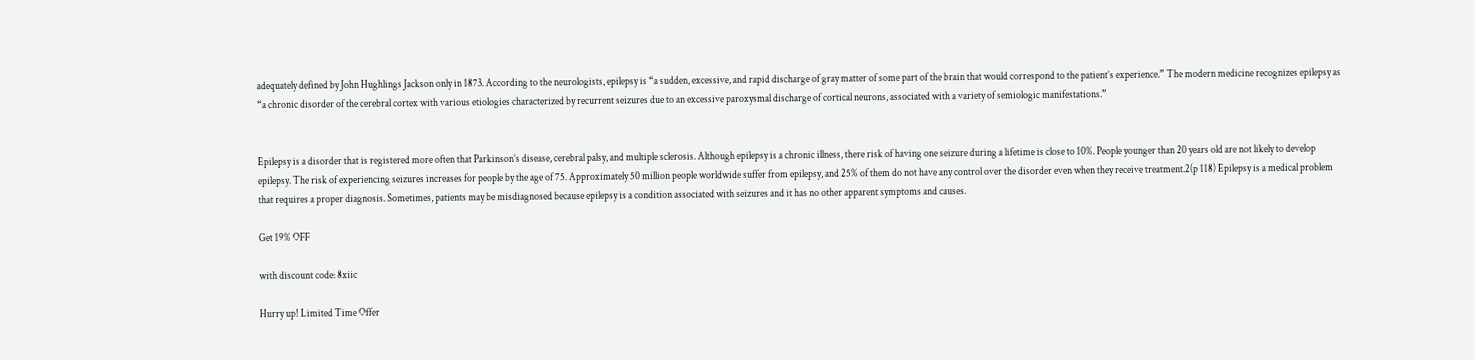adequately defined by John Hughlings Jackson only in 1873. According to the neurologists, epilepsy is “a sudden, excessive, and rapid discharge of gray matter of some part of the brain that would correspond to the patient’s experience.” The modern medicine recognizes epilepsy as “a chronic disorder of the cerebral cortex with various etiologies characterized by recurrent seizures due to an excessive paroxysmal discharge of cortical neurons, associated with a variety of semiologic manifestations.”


Epilepsy is a disorder that is registered more often that Parkinson’s disease, cerebral palsy, and multiple sclerosis. Although epilepsy is a chronic illness, there risk of having one seizure during a lifetime is close to 10%. People younger than 20 years old are not likely to develop epilepsy. The risk of experiencing seizures increases for people by the age of 75. Approximately 50 million people worldwide suffer from epilepsy, and 25% of them do not have any control over the disorder even when they receive treatment.2(p 118) Epilepsy is a medical problem that requires a proper diagnosis. Sometimes, patients may be misdiagnosed because epilepsy is a condition associated with seizures and it has no other apparent symptoms and causes.

Get 19% OFF

with discount code: 8xiic

Hurry up! Limited Time Offer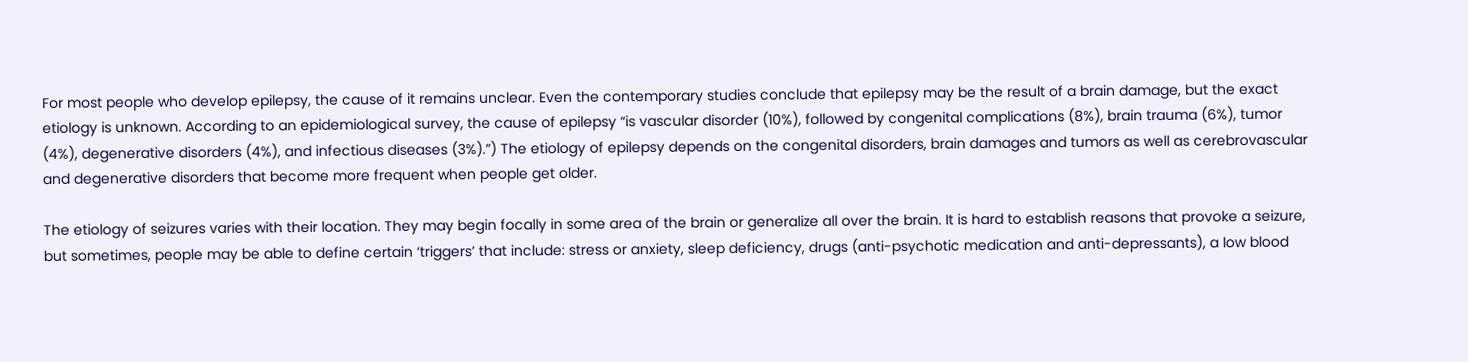For most people who develop epilepsy, the cause of it remains unclear. Even the contemporary studies conclude that epilepsy may be the result of a brain damage, but the exact etiology is unknown. According to an epidemiological survey, the cause of epilepsy “is vascular disorder (10%), followed by congenital complications (8%), brain trauma (6%), tumor (4%), degenerative disorders (4%), and infectious diseases (3%).”) The etiology of epilepsy depends on the congenital disorders, brain damages and tumors as well as cerebrovascular and degenerative disorders that become more frequent when people get older.

The etiology of seizures varies with their location. They may begin focally in some area of the brain or generalize all over the brain. It is hard to establish reasons that provoke a seizure, but sometimes, people may be able to define certain ‘triggers’ that include: stress or anxiety, sleep deficiency, drugs (anti-psychotic medication and anti-depressants), a low blood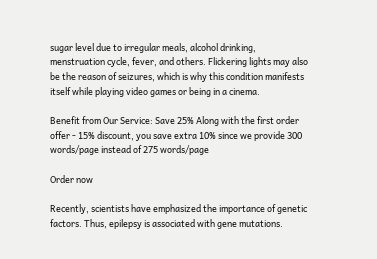sugar level due to irregular meals, alcohol drinking, menstruation cycle, fever, and others. Flickering lights may also be the reason of seizures, which is why this condition manifests itself while playing video games or being in a cinema.

Benefit from Our Service: Save 25% Along with the first order offer - 15% discount, you save extra 10% since we provide 300 words/page instead of 275 words/page

Order now

Recently, scientists have emphasized the importance of genetic factors. Thus, epilepsy is associated with gene mutations.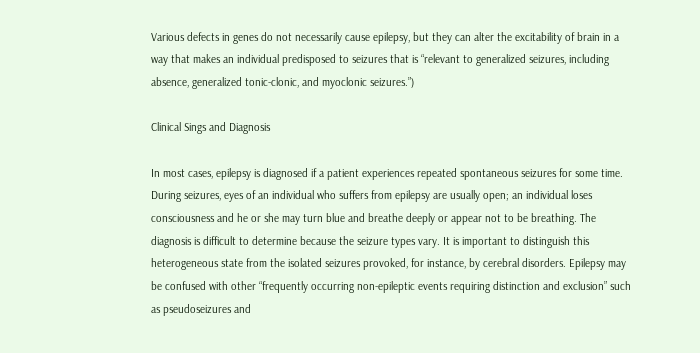Various defects in genes do not necessarily cause epilepsy, but they can alter the excitability of brain in a way that makes an individual predisposed to seizures that is “relevant to generalized seizures, including absence, generalized tonic-clonic, and myoclonic seizures.”)

Clinical Sings and Diagnosis

In most cases, epilepsy is diagnosed if a patient experiences repeated spontaneous seizures for some time. During seizures, eyes of an individual who suffers from epilepsy are usually open; an individual loses consciousness and he or she may turn blue and breathe deeply or appear not to be breathing. The diagnosis is difficult to determine because the seizure types vary. It is important to distinguish this heterogeneous state from the isolated seizures provoked, for instance, by cerebral disorders. Epilepsy may be confused with other “frequently occurring non-epileptic events requiring distinction and exclusion” such as pseudoseizures and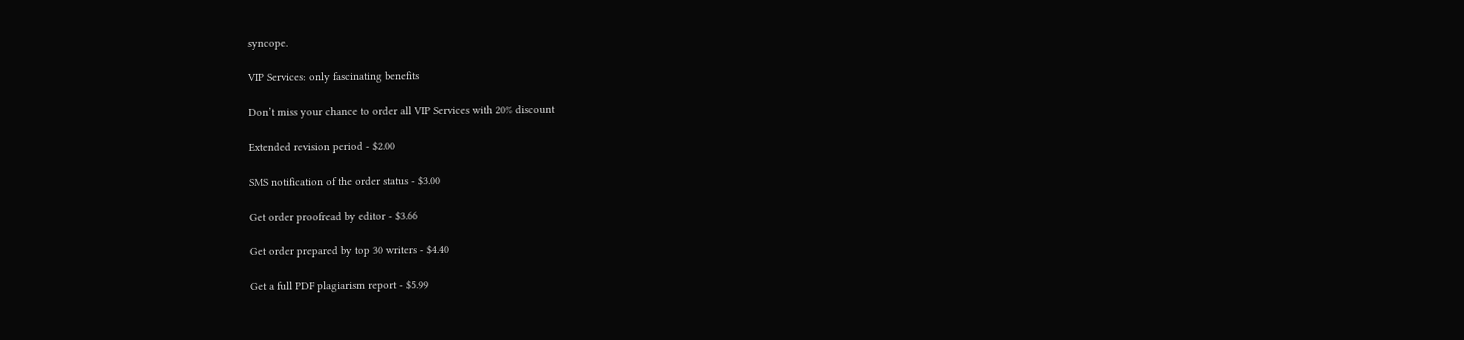syncope.

VIP Services: only fascinating benefits

Don’t miss your chance to order all VIP Services with 20% discount

Extended revision period - $2.00

SMS notification of the order status - $3.00

Get order proofread by editor - $3.66

Get order prepared by top 30 writers - $4.40

Get a full PDF plagiarism report - $5.99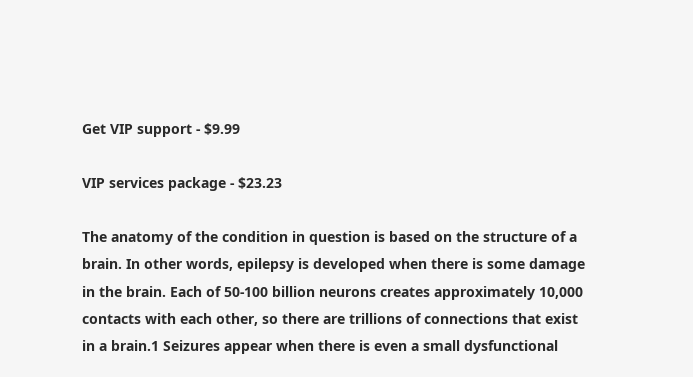Get VIP support - $9.99

VIP services package - $23.23

The anatomy of the condition in question is based on the structure of a brain. In other words, epilepsy is developed when there is some damage in the brain. Each of 50-100 billion neurons creates approximately 10,000 contacts with each other, so there are trillions of connections that exist in a brain.1 Seizures appear when there is even a small dysfunctional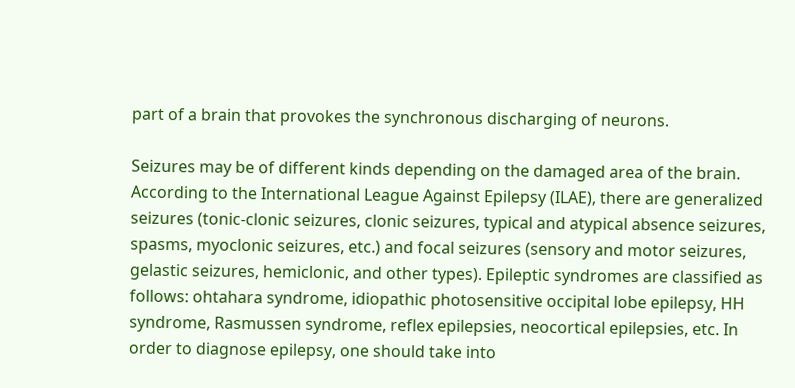part of a brain that provokes the synchronous discharging of neurons.

Seizures may be of different kinds depending on the damaged area of the brain. According to the International League Against Epilepsy (ILAE), there are generalized seizures (tonic-clonic seizures, clonic seizures, typical and atypical absence seizures, spasms, myoclonic seizures, etc.) and focal seizures (sensory and motor seizures, gelastic seizures, hemiclonic, and other types). Epileptic syndromes are classified as follows: ohtahara syndrome, idiopathic photosensitive occipital lobe epilepsy, HH syndrome, Rasmussen syndrome, reflex epilepsies, neocortical epilepsies, etc. In order to diagnose epilepsy, one should take into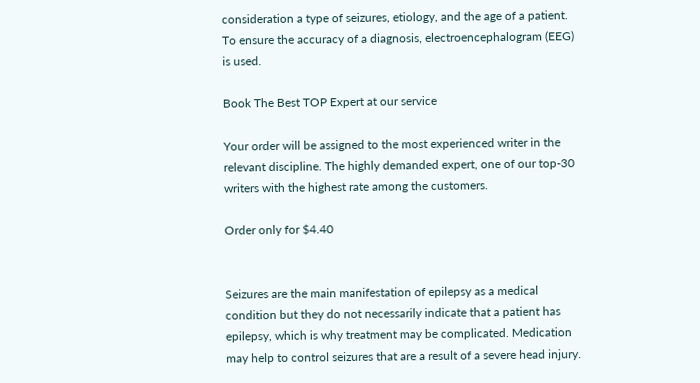consideration a type of seizures, etiology, and the age of a patient. To ensure the accuracy of a diagnosis, electroencephalogram (EEG) is used.

Book The Best TOP Expert at our service

Your order will be assigned to the most experienced writer in the relevant discipline. The highly demanded expert, one of our top-30 writers with the highest rate among the customers.

Order only for $4.40


Seizures are the main manifestation of epilepsy as a medical condition but they do not necessarily indicate that a patient has epilepsy, which is why treatment may be complicated. Medication may help to control seizures that are a result of a severe head injury.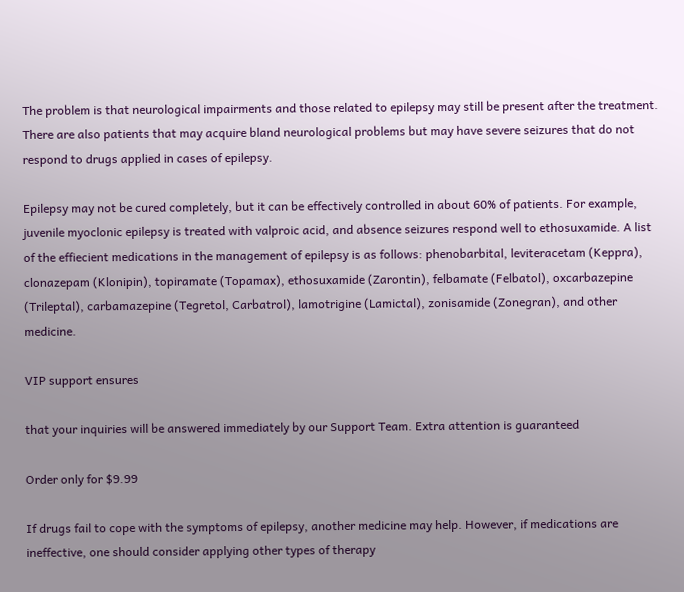The problem is that neurological impairments and those related to epilepsy may still be present after the treatment. There are also patients that may acquire bland neurological problems but may have severe seizures that do not respond to drugs applied in cases of epilepsy.

Epilepsy may not be cured completely, but it can be effectively controlled in about 60% of patients. For example, juvenile myoclonic epilepsy is treated with valproic acid, and absence seizures respond well to ethosuxamide. A list of the effiecient medications in the management of epilepsy is as follows: phenobarbital, leviteracetam (Keppra), clonazepam (Klonipin), topiramate (Topamax), ethosuxamide (Zarontin), felbamate (Felbatol), oxcarbazepine (Trileptal), carbamazepine (Tegretol, Carbatrol), lamotrigine (Lamictal), zonisamide (Zonegran), and other medicine.

VIP support ensures

that your inquiries will be answered immediately by our Support Team. Extra attention is guaranteed

Order only for $9.99

If drugs fail to cope with the symptoms of epilepsy, another medicine may help. However, if medications are ineffective, one should consider applying other types of therapy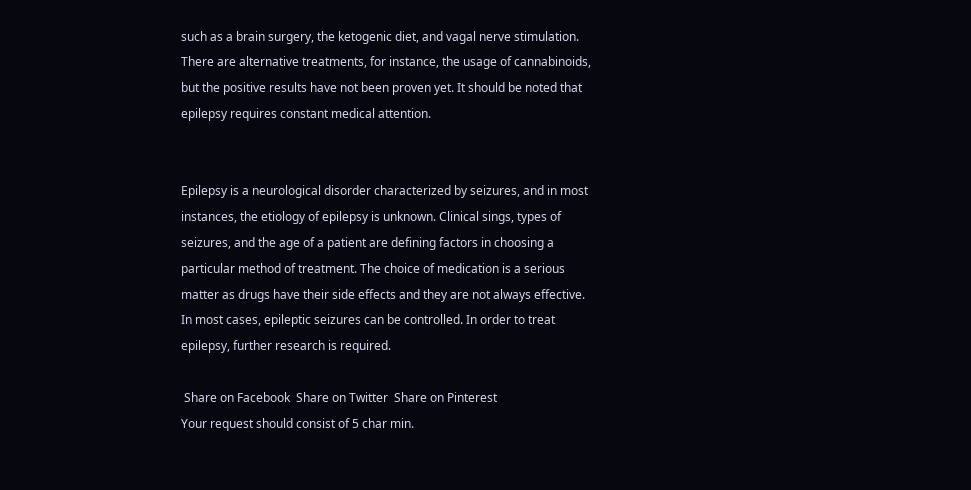such as a brain surgery, the ketogenic diet, and vagal nerve stimulation. There are alternative treatments, for instance, the usage of cannabinoids, but the positive results have not been proven yet. It should be noted that epilepsy requires constant medical attention.


Epilepsy is a neurological disorder characterized by seizures, and in most instances, the etiology of epilepsy is unknown. Clinical sings, types of seizures, and the age of a patient are defining factors in choosing a particular method of treatment. The choice of medication is a serious matter as drugs have their side effects and they are not always effective. In most cases, epileptic seizures can be controlled. In order to treat epilepsy, further research is required.

 Share on Facebook  Share on Twitter  Share on Pinterest
Your request should consist of 5 char min.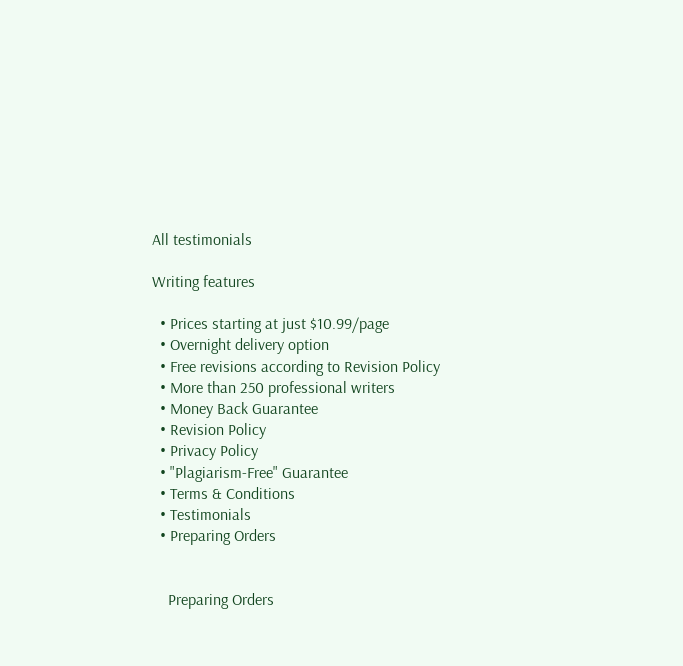All testimonials

Writing features

  • Prices starting at just $10.99/page
  • Overnight delivery option
  • Free revisions according to Revision Policy
  • More than 250 professional writers
  • Money Back Guarantee
  • Revision Policy
  • Privacy Policy
  • "Plagiarism-Free" Guarantee
  • Terms & Conditions
  • Testimonials
  • Preparing Orders


    Preparing Orders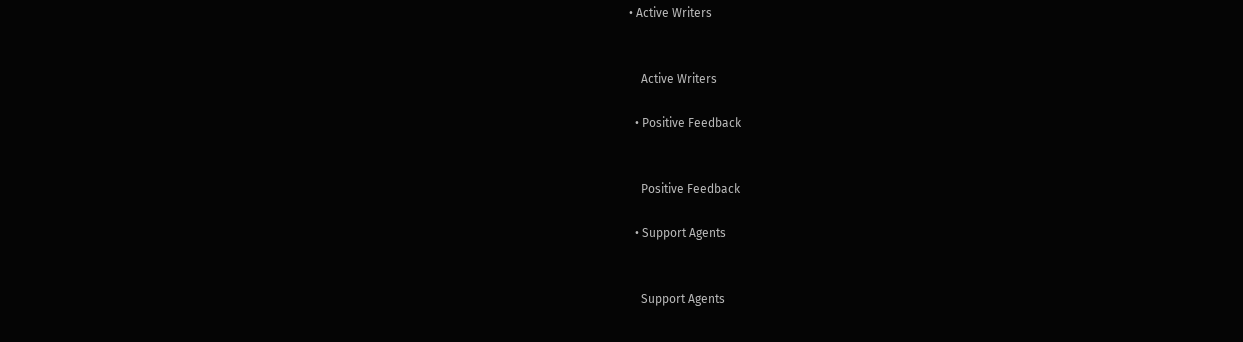• Active Writers


    Active Writers

  • Positive Feedback


    Positive Feedback

  • Support Agents


    Support Agents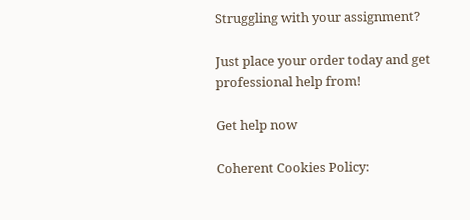Struggling with your assignment?

Just place your order today and get professional help from!

Get help now

Coherent Cookies Policy: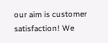our aim is customer satisfaction! We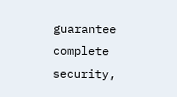guarantee complete security,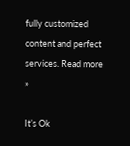fully customized content and perfect services. Read more »

It’s Ok